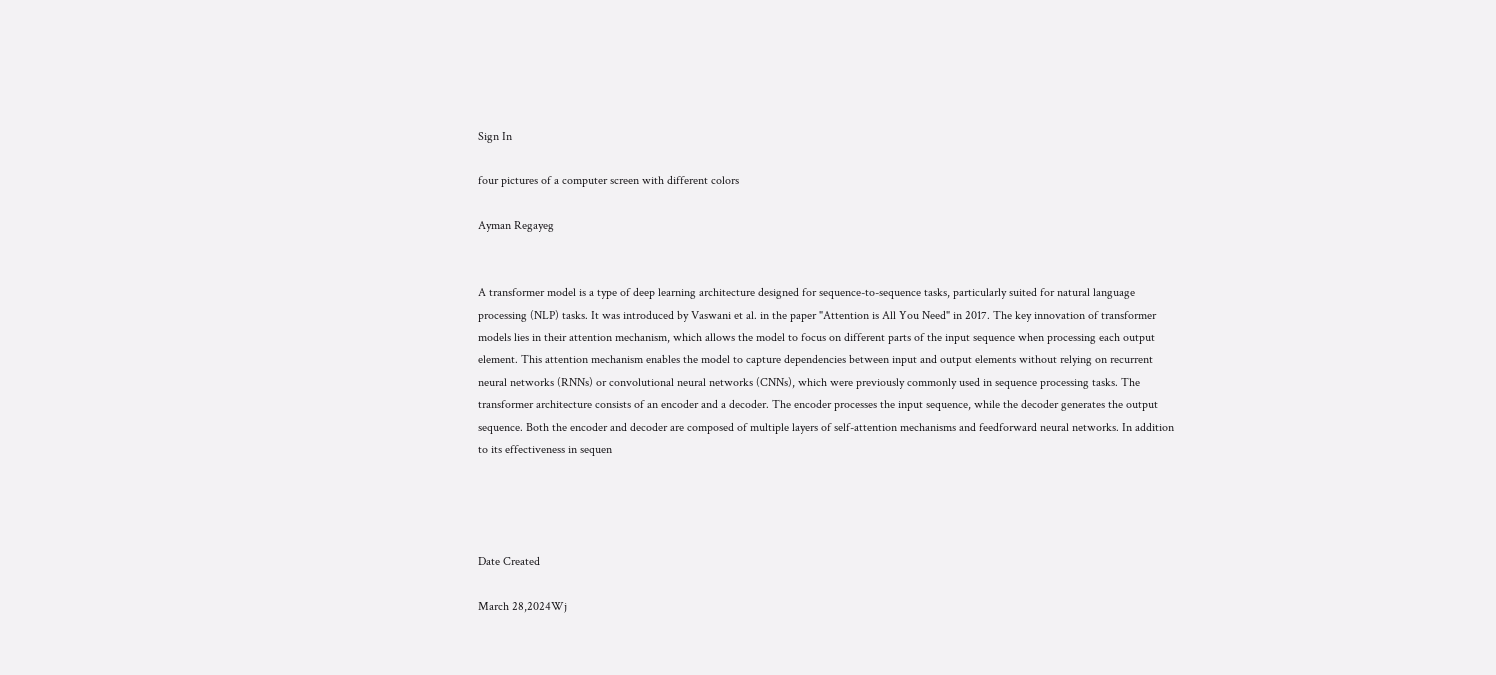Sign In

four pictures of a computer screen with different colors

Ayman Regayeg


A transformer model is a type of deep learning architecture designed for sequence-to-sequence tasks, particularly suited for natural language processing (NLP) tasks. It was introduced by Vaswani et al. in the paper "Attention is All You Need" in 2017. The key innovation of transformer models lies in their attention mechanism, which allows the model to focus on different parts of the input sequence when processing each output element. This attention mechanism enables the model to capture dependencies between input and output elements without relying on recurrent neural networks (RNNs) or convolutional neural networks (CNNs), which were previously commonly used in sequence processing tasks. The transformer architecture consists of an encoder and a decoder. The encoder processes the input sequence, while the decoder generates the output sequence. Both the encoder and decoder are composed of multiple layers of self-attention mechanisms and feedforward neural networks. In addition to its effectiveness in sequen




Date Created

March 28,2024Wj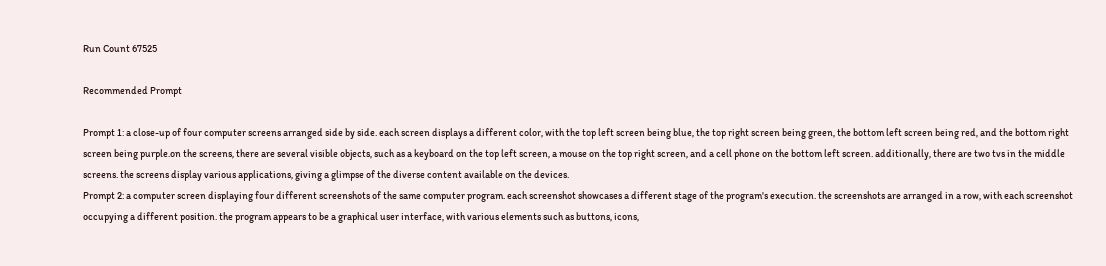Run Count 67525

Recommended Prompt

Prompt 1: a close-up of four computer screens arranged side by side. each screen displays a different color, with the top left screen being blue, the top right screen being green, the bottom left screen being red, and the bottom right screen being purple.on the screens, there are several visible objects, such as a keyboard on the top left screen, a mouse on the top right screen, and a cell phone on the bottom left screen. additionally, there are two tvs in the middle screens. the screens display various applications, giving a glimpse of the diverse content available on the devices.
Prompt 2: a computer screen displaying four different screenshots of the same computer program. each screenshot showcases a different stage of the program's execution. the screenshots are arranged in a row, with each screenshot occupying a different position. the program appears to be a graphical user interface, with various elements such as buttons, icons,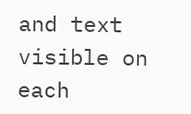and text visible on each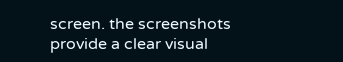screen. the screenshots provide a clear visual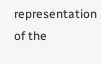representation of the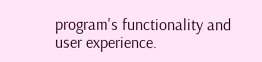program's functionality and user experience.